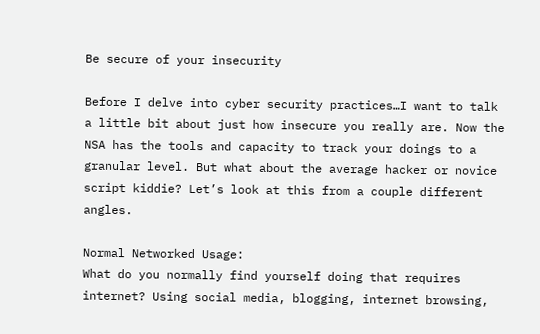Be secure of your insecurity

Before I delve into cyber security practices…I want to talk a little bit about just how insecure you really are. Now the NSA has the tools and capacity to track your doings to a granular level. But what about the average hacker or novice script kiddie? Let’s look at this from a couple different angles.

Normal Networked Usage:
What do you normally find yourself doing that requires internet? Using social media, blogging, internet browsing,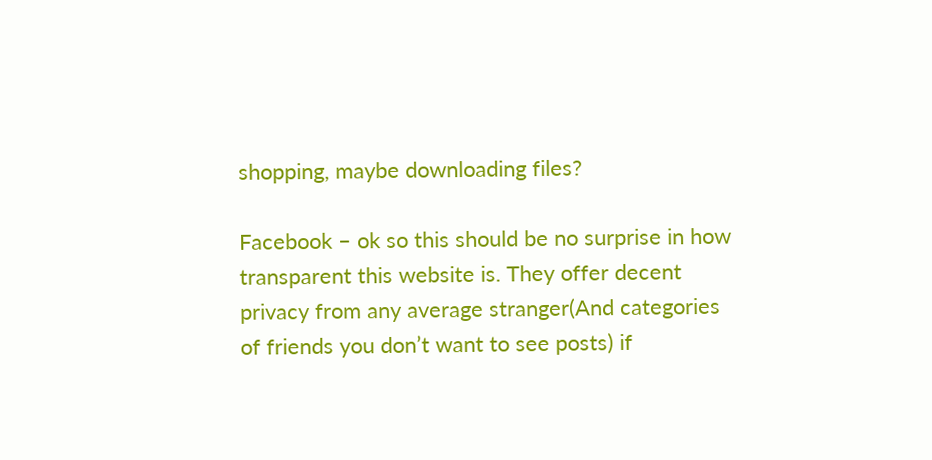shopping, maybe downloading files?

Facebook – ok so this should be no surprise in how transparent this website is. They offer decent privacy from any average stranger(And categories of friends you don’t want to see posts) if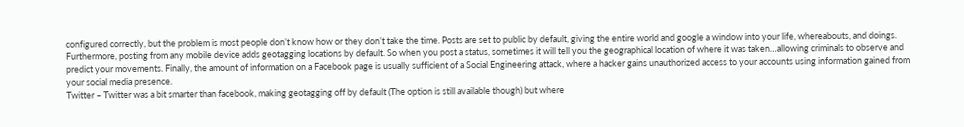configured correctly, but the problem is most people don’t know how or they don’t take the time. Posts are set to public by default, giving the entire world and google a window into your life, whereabouts, and doings. Furthermore, posting from any mobile device adds geotagging locations by default. So when you post a status, sometimes it will tell you the geographical location of where it was taken…allowing criminals to observe and predict your movements. Finally, the amount of information on a Facebook page is usually sufficient of a Social Engineering attack, where a hacker gains unauthorized access to your accounts using information gained from your social media presence.
Twitter – Twitter was a bit smarter than facebook, making geotagging off by default (The option is still available though) but where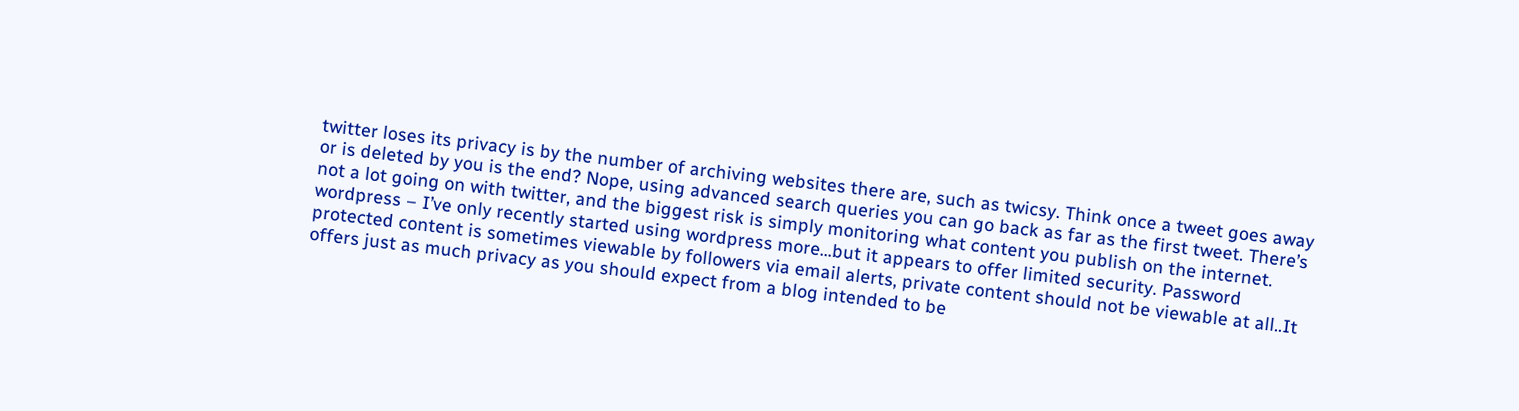twitter loses its privacy is by the number of archiving websites there are, such as twicsy. Think once a tweet goes away or is deleted by you is the end? Nope, using advanced search queries you can go back as far as the first tweet. There’s not a lot going on with twitter, and the biggest risk is simply monitoring what content you publish on the internet.
wordpress – I’ve only recently started using wordpress more…but it appears to offer limited security. Password protected content is sometimes viewable by followers via email alerts, private content should not be viewable at all..It offers just as much privacy as you should expect from a blog intended to be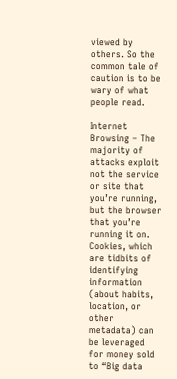viewed by others. So the common tale of caution is to be wary of what people read.

Internet Browsing – The majority of attacks exploit not the service or site that you’re running, but the browser that you’re running it on. Cookies, which are tidbits of identifying information (about habits, location, or other metadata) can be leveraged for money sold to “Big data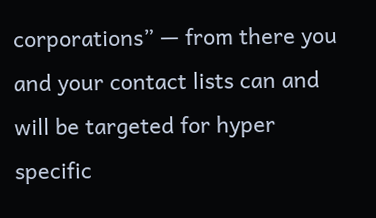corporations” — from there you and your contact lists can and will be targeted for hyper specific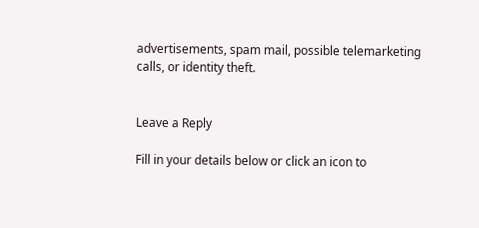advertisements, spam mail, possible telemarketing calls, or identity theft.


Leave a Reply

Fill in your details below or click an icon to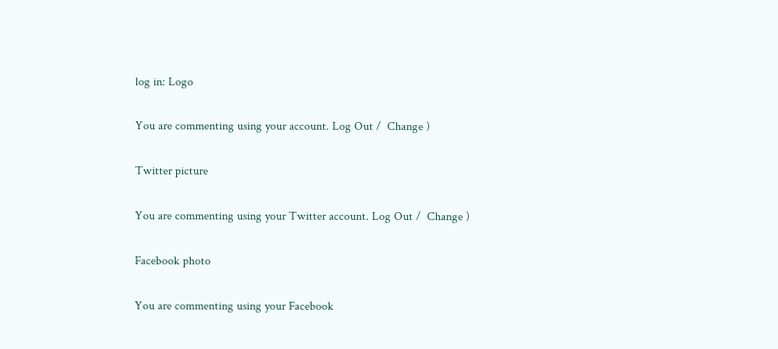log in: Logo

You are commenting using your account. Log Out /  Change )

Twitter picture

You are commenting using your Twitter account. Log Out /  Change )

Facebook photo

You are commenting using your Facebook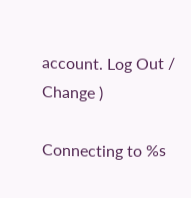account. Log Out /  Change )

Connecting to %s